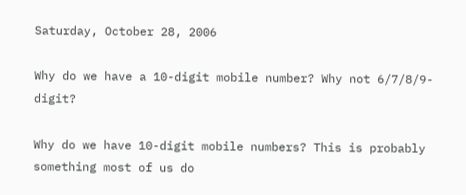Saturday, October 28, 2006

Why do we have a 10-digit mobile number? Why not 6/7/8/9-digit?

Why do we have 10-digit mobile numbers? This is probably something most of us do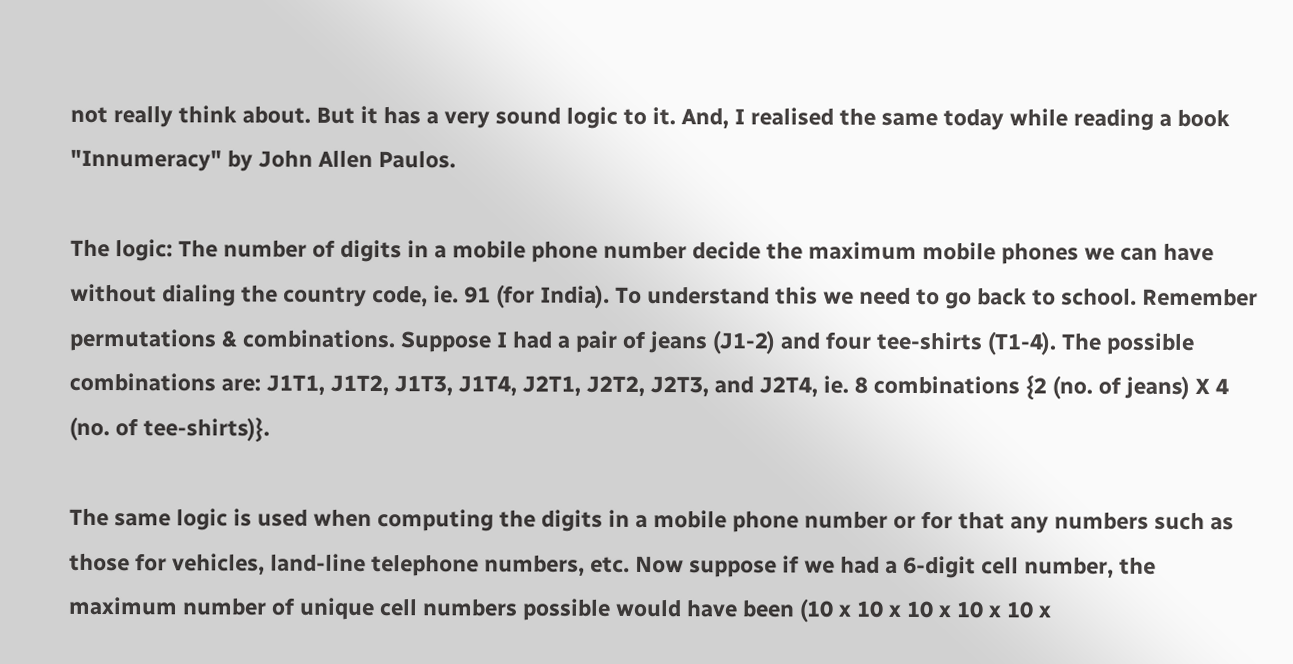not really think about. But it has a very sound logic to it. And, I realised the same today while reading a book "Innumeracy" by John Allen Paulos.

The logic: The number of digits in a mobile phone number decide the maximum mobile phones we can have without dialing the country code, ie. 91 (for India). To understand this we need to go back to school. Remember permutations & combinations. Suppose I had a pair of jeans (J1-2) and four tee-shirts (T1-4). The possible combinations are: J1T1, J1T2, J1T3, J1T4, J2T1, J2T2, J2T3, and J2T4, ie. 8 combinations {2 (no. of jeans) X 4 (no. of tee-shirts)}.

The same logic is used when computing the digits in a mobile phone number or for that any numbers such as those for vehicles, land-line telephone numbers, etc. Now suppose if we had a 6-digit cell number, the maximum number of unique cell numbers possible would have been (10 x 10 x 10 x 10 x 10 x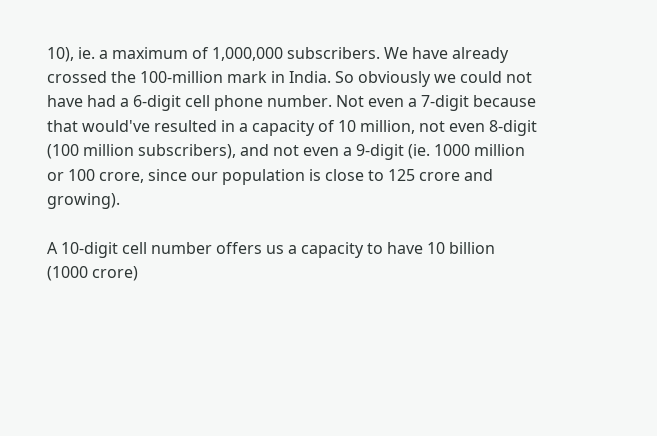10), ie. a maximum of 1,000,000 subscribers. We have already crossed the 100-million mark in India. So obviously we could not have had a 6-digit cell phone number. Not even a 7-digit because that would've resulted in a capacity of 10 million, not even 8-digit (100 million subscribers), and not even a 9-digit (ie. 1000 million or 100 crore, since our population is close to 125 crore and growing).

A 10-digit cell number offers us a capacity to have 10 billion (1000 crore)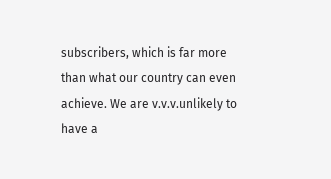subscribers, which is far more than what our country can even achieve. We are v.v.v.unlikely to have a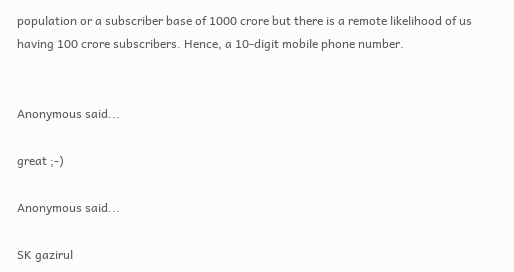population or a subscriber base of 1000 crore but there is a remote likelihood of us having 100 crore subscribers. Hence, a 10-digit mobile phone number.


Anonymous said...

great ;-)

Anonymous said...

SK gazirul